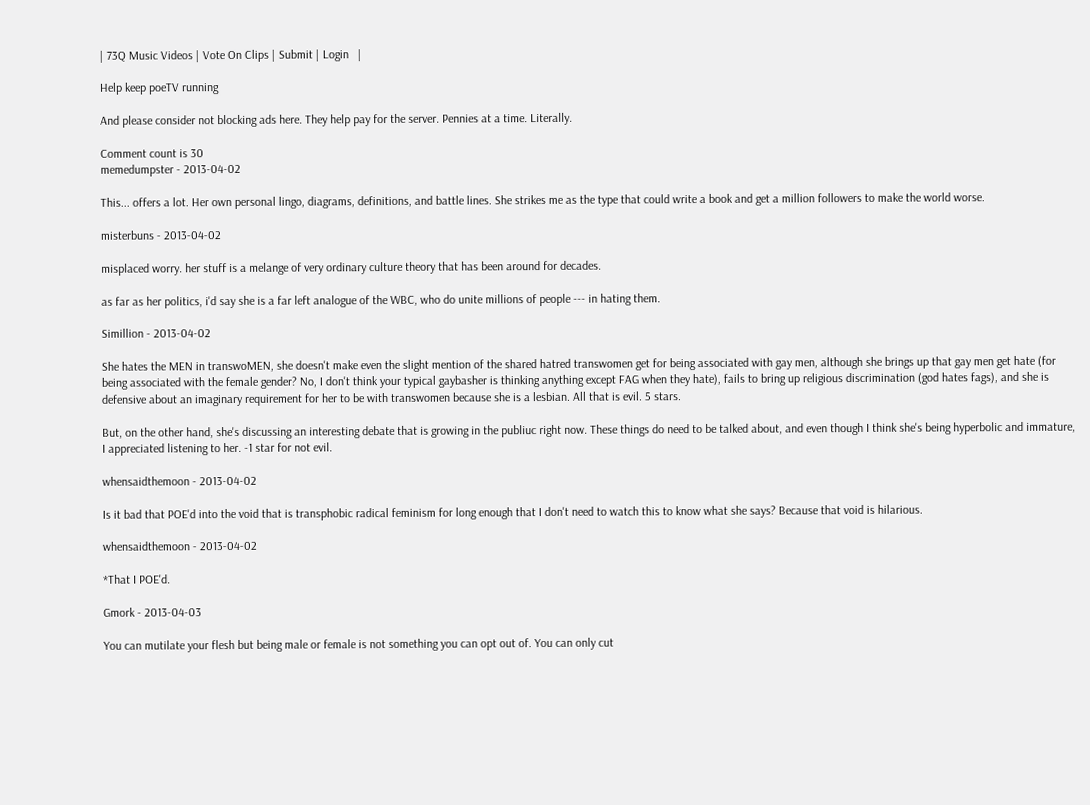| 73Q Music Videos | Vote On Clips | Submit | Login   |

Help keep poeTV running

And please consider not blocking ads here. They help pay for the server. Pennies at a time. Literally.

Comment count is 30
memedumpster - 2013-04-02

This... offers a lot. Her own personal lingo, diagrams, definitions, and battle lines. She strikes me as the type that could write a book and get a million followers to make the world worse.

misterbuns - 2013-04-02

misplaced worry. her stuff is a melange of very ordinary culture theory that has been around for decades.

as far as her politics, i'd say she is a far left analogue of the WBC, who do unite millions of people --- in hating them.

Simillion - 2013-04-02

She hates the MEN in transwoMEN, she doesn't make even the slight mention of the shared hatred transwomen get for being associated with gay men, although she brings up that gay men get hate (for being associated with the female gender? No, I don't think your typical gaybasher is thinking anything except FAG when they hate), fails to bring up religious discrimination (god hates fags), and she is defensive about an imaginary requirement for her to be with transwomen because she is a lesbian. All that is evil. 5 stars.

But, on the other hand, she's discussing an interesting debate that is growing in the publiuc right now. These things do need to be talked about, and even though I think she's being hyperbolic and immature, I appreciated listening to her. -1 star for not evil.

whensaidthemoon - 2013-04-02

Is it bad that POE'd into the void that is transphobic radical feminism for long enough that I don't need to watch this to know what she says? Because that void is hilarious.

whensaidthemoon - 2013-04-02

*That I POE'd.

Gmork - 2013-04-03

You can mutilate your flesh but being male or female is not something you can opt out of. You can only cut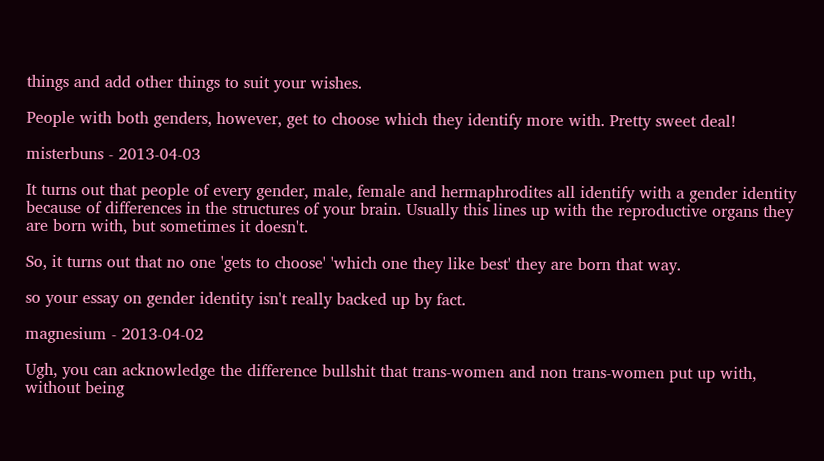things and add other things to suit your wishes.

People with both genders, however, get to choose which they identify more with. Pretty sweet deal!

misterbuns - 2013-04-03

It turns out that people of every gender, male, female and hermaphrodites all identify with a gender identity because of differences in the structures of your brain. Usually this lines up with the reproductive organs they are born with, but sometimes it doesn't.

So, it turns out that no one 'gets to choose' 'which one they like best' they are born that way.

so your essay on gender identity isn't really backed up by fact.

magnesium - 2013-04-02

Ugh, you can acknowledge the difference bullshit that trans-women and non trans-women put up with, without being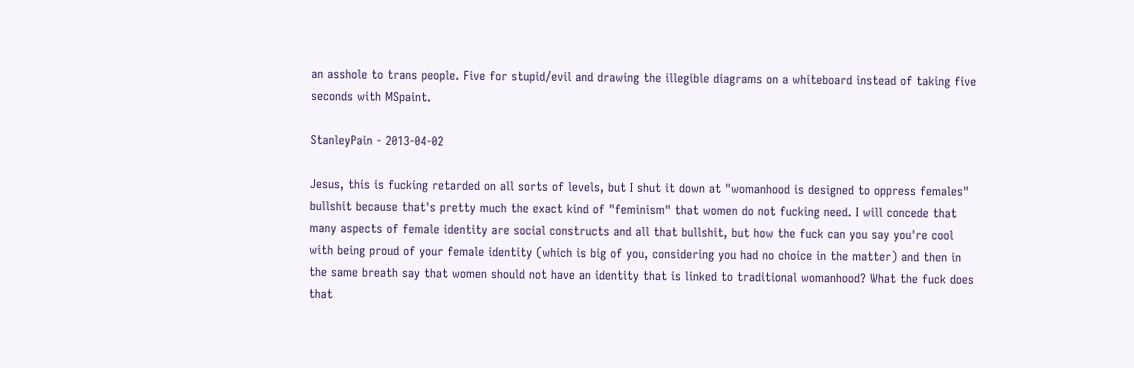an asshole to trans people. Five for stupid/evil and drawing the illegible diagrams on a whiteboard instead of taking five seconds with MSpaint.

StanleyPain - 2013-04-02

Jesus, this is fucking retarded on all sorts of levels, but I shut it down at "womanhood is designed to oppress females" bullshit because that's pretty much the exact kind of "feminism" that women do not fucking need. I will concede that many aspects of female identity are social constructs and all that bullshit, but how the fuck can you say you're cool with being proud of your female identity (which is big of you, considering you had no choice in the matter) and then in the same breath say that women should not have an identity that is linked to traditional womanhood? What the fuck does that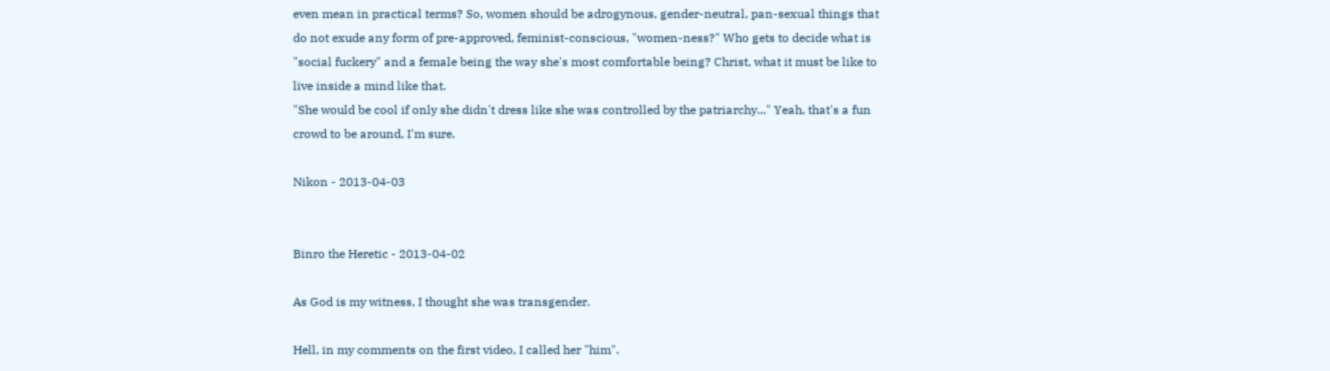even mean in practical terms? So, women should be adrogynous, gender-neutral, pan-sexual things that do not exude any form of pre-approved, feminist-conscious, "women-ness?" Who gets to decide what is "social fuckery" and a female being the way she's most comfortable being? Christ, what it must be like to live inside a mind like that.
"She would be cool if only she didn't dress like she was controlled by the patriarchy..." Yeah, that's a fun crowd to be around, I'm sure.

Nikon - 2013-04-03


Binro the Heretic - 2013-04-02

As God is my witness, I thought she was transgender.

Hell, in my comments on the first video, I called her "him".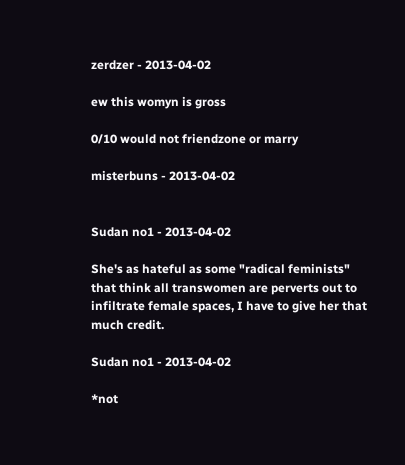zerdzer - 2013-04-02

ew this womyn is gross

0/10 would not friendzone or marry

misterbuns - 2013-04-02


Sudan no1 - 2013-04-02

She's as hateful as some "radical feminists" that think all transwomen are perverts out to infiltrate female spaces, I have to give her that much credit.

Sudan no1 - 2013-04-02

*not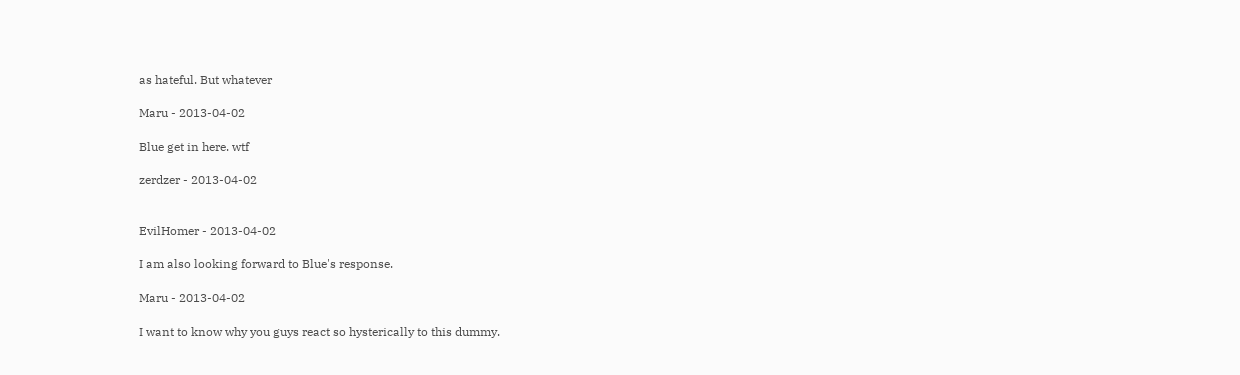as hateful. But whatever

Maru - 2013-04-02

Blue get in here. wtf

zerdzer - 2013-04-02


EvilHomer - 2013-04-02

I am also looking forward to Blue's response.

Maru - 2013-04-02

I want to know why you guys react so hysterically to this dummy.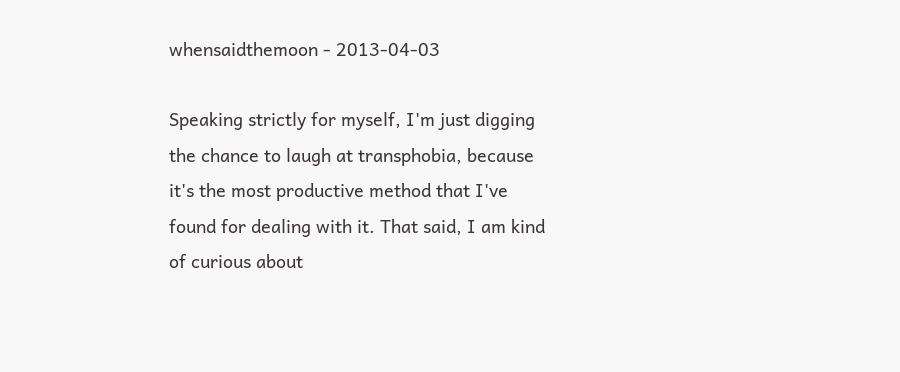whensaidthemoon - 2013-04-03

Speaking strictly for myself, I'm just digging the chance to laugh at transphobia, because it's the most productive method that I've found for dealing with it. That said, I am kind of curious about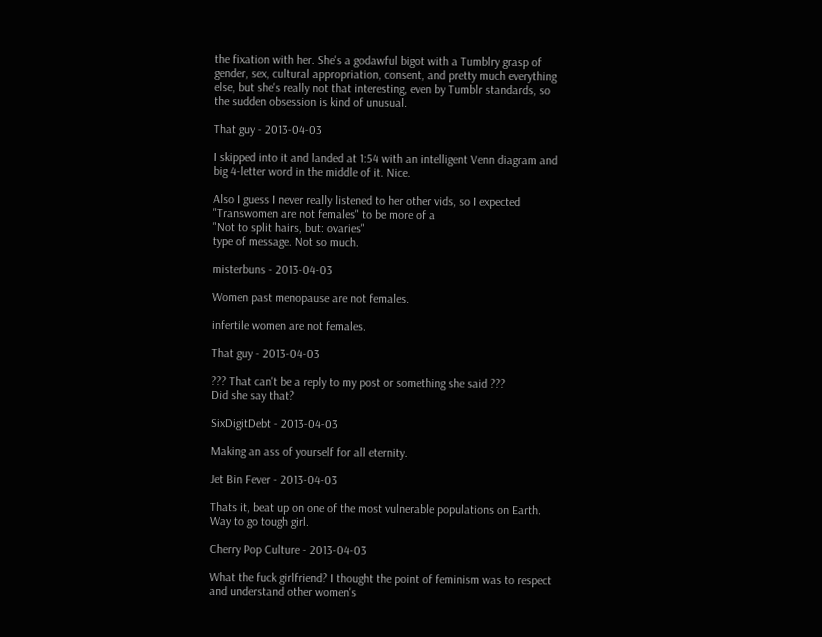the fixation with her. She's a godawful bigot with a Tumblry grasp of gender, sex, cultural appropriation, consent, and pretty much everything else, but she's really not that interesting, even by Tumblr standards, so the sudden obsession is kind of unusual.

That guy - 2013-04-03

I skipped into it and landed at 1:54 with an intelligent Venn diagram and big 4-letter word in the middle of it. Nice.

Also I guess I never really listened to her other vids, so I expected "Transwomen are not females" to be more of a
"Not to split hairs, but: ovaries"
type of message. Not so much.

misterbuns - 2013-04-03

Women past menopause are not females.

infertile women are not females.

That guy - 2013-04-03

??? That can't be a reply to my post or something she said ???
Did she say that?

SixDigitDebt - 2013-04-03

Making an ass of yourself for all eternity.

Jet Bin Fever - 2013-04-03

Thats it, beat up on one of the most vulnerable populations on Earth. Way to go tough girl.

Cherry Pop Culture - 2013-04-03

What the fuck girlfriend? I thought the point of feminism was to respect and understand other women's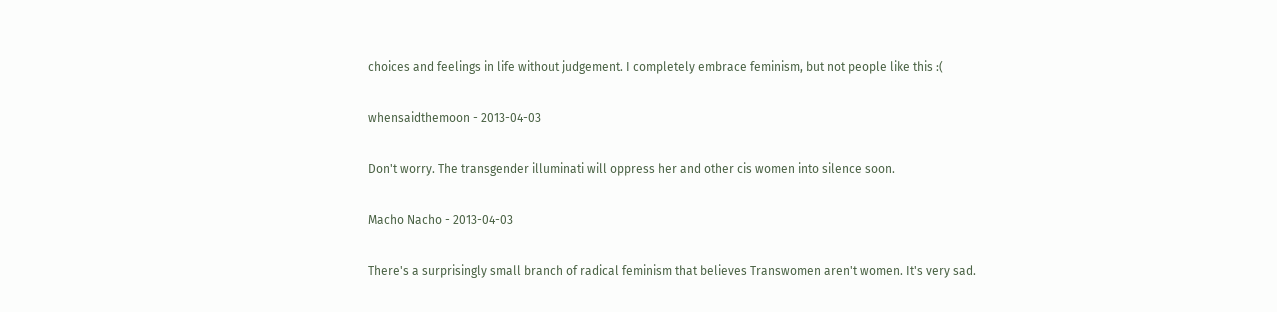choices and feelings in life without judgement. I completely embrace feminism, but not people like this :(

whensaidthemoon - 2013-04-03

Don't worry. The transgender illuminati will oppress her and other cis women into silence soon.

Macho Nacho - 2013-04-03

There's a surprisingly small branch of radical feminism that believes Transwomen aren't women. It's very sad.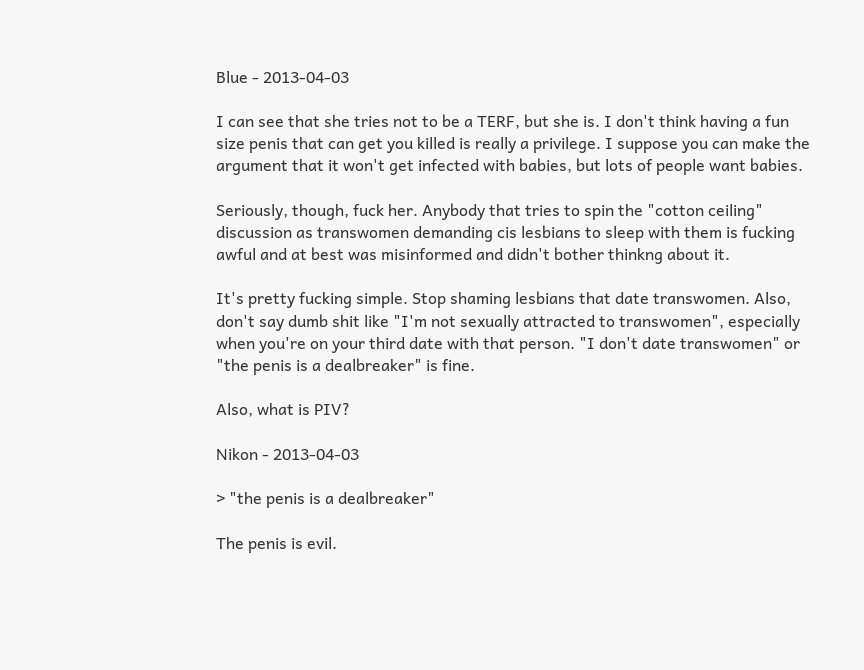Blue - 2013-04-03

I can see that she tries not to be a TERF, but she is. I don't think having a fun size penis that can get you killed is really a privilege. I suppose you can make the argument that it won't get infected with babies, but lots of people want babies.

Seriously, though, fuck her. Anybody that tries to spin the "cotton ceiling" discussion as transwomen demanding cis lesbians to sleep with them is fucking awful and at best was misinformed and didn't bother thinkng about it.

It's pretty fucking simple. Stop shaming lesbians that date transwomen. Also, don't say dumb shit like "I'm not sexually attracted to transwomen", especially when you're on your third date with that person. "I don't date transwomen" or "the penis is a dealbreaker" is fine.

Also, what is PIV?

Nikon - 2013-04-03

> "the penis is a dealbreaker"

The penis is evil.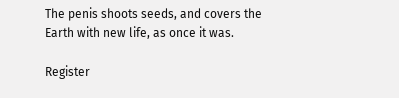The penis shoots seeds, and covers the Earth with new life, as once it was.

Register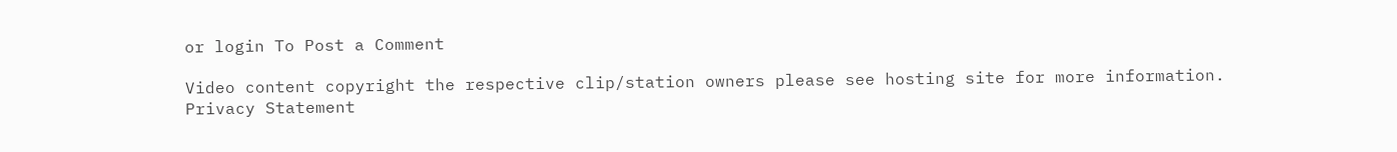or login To Post a Comment

Video content copyright the respective clip/station owners please see hosting site for more information.
Privacy Statement